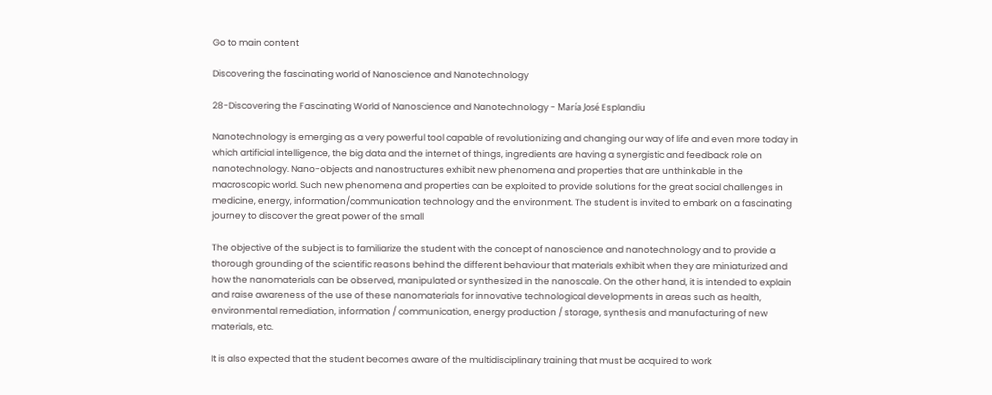Go to main content

Discovering the fascinating world of Nanoscience and Nanotechnology

28-Discovering the Fascinating World of Nanoscience and Nanotechnology - María José Esplandiu

Nanotechnology is emerging as a very powerful tool capable of revolutionizing and changing our way of life and even more today in which artificial intelligence, the big data and the internet of things, ingredients are having a synergistic and feedback role on nanotechnology. Nano-objects and nanostructures exhibit new phenomena and properties that are unthinkable in the macroscopic world. Such new phenomena and properties can be exploited to provide solutions for the great social challenges in medicine, energy, information/communication technology and the environment. The student is invited to embark on a fascinating journey to discover the great power of the small

The objective of the subject is to familiarize the student with the concept of nanoscience and nanotechnology and to provide a thorough grounding of the scientific reasons behind the different behaviour that materials exhibit when they are miniaturized and how the nanomaterials can be observed, manipulated or synthesized in the nanoscale. On the other hand, it is intended to explain and raise awareness of the use of these nanomaterials for innovative technological developments in areas such as health, environmental remediation, information / communication, energy production / storage, synthesis and manufacturing of new materials, etc.

It is also expected that the student becomes aware of the multidisciplinary training that must be acquired to work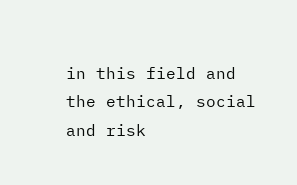in this field and the ethical, social and risk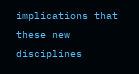implications that these new disciplines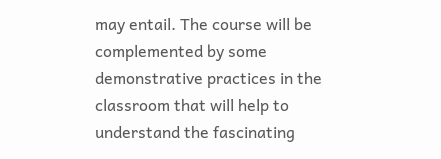may entail. The course will be complemented by some demonstrative practices in the classroom that will help to understand the fascinating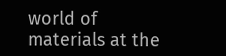world of materials at the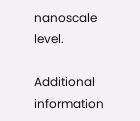nanoscale level.

Additional information